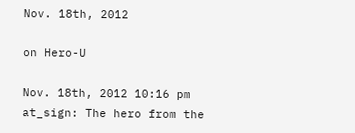Nov. 18th, 2012

on Hero-U

Nov. 18th, 2012 10:16 pm
at_sign: The hero from the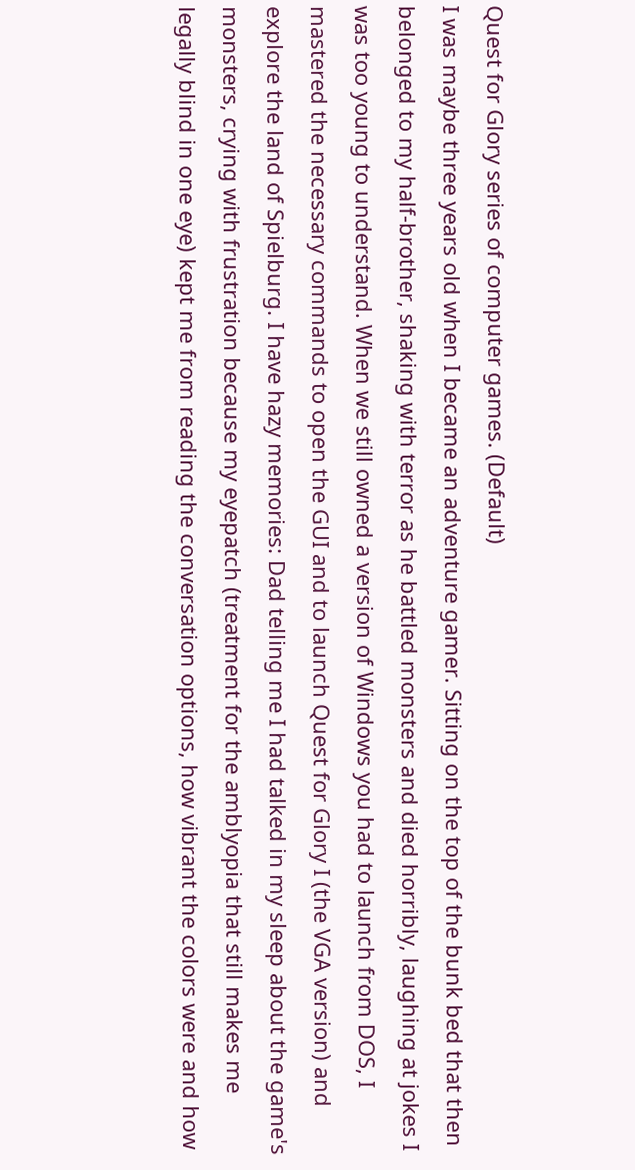Quest for Glory series of computer games. (Default)
I was maybe three years old when I became an adventure gamer. Sitting on the top of the bunk bed that then belonged to my half-brother, shaking with terror as he battled monsters and died horribly, laughing at jokes I was too young to understand. When we still owned a version of Windows you had to launch from DOS, I mastered the necessary commands to open the GUI and to launch Quest for Glory I (the VGA version) and explore the land of Spielburg. I have hazy memories: Dad telling me I had talked in my sleep about the game's monsters, crying with frustration because my eyepatch (treatment for the amblyopia that still makes me legally blind in one eye) kept me from reading the conversation options, how vibrant the colors were and how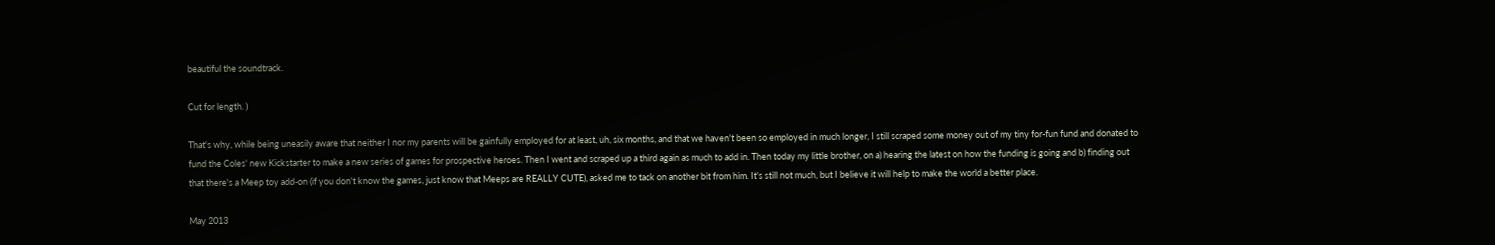beautiful the soundtrack.

Cut for length. )

That's why, while being uneasily aware that neither I nor my parents will be gainfully employed for at least, uh, six months, and that we haven't been so employed in much longer, I still scraped some money out of my tiny for-fun fund and donated to fund the Coles' new Kickstarter to make a new series of games for prospective heroes. Then I went and scraped up a third again as much to add in. Then today my little brother, on a) hearing the latest on how the funding is going and b) finding out that there's a Meep toy add-on (if you don't know the games, just know that Meeps are REALLY CUTE), asked me to tack on another bit from him. It's still not much, but I believe it will help to make the world a better place.

May 2013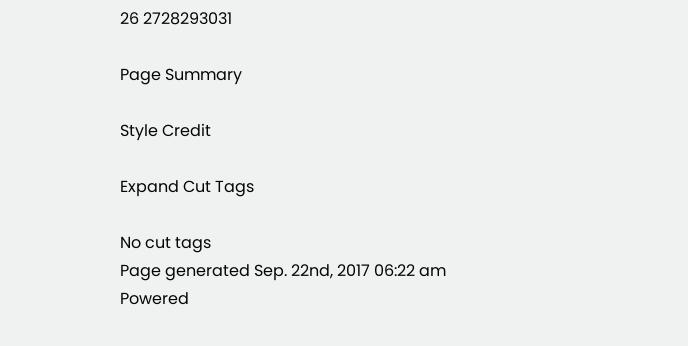26 2728293031

Page Summary

Style Credit

Expand Cut Tags

No cut tags
Page generated Sep. 22nd, 2017 06:22 am
Powered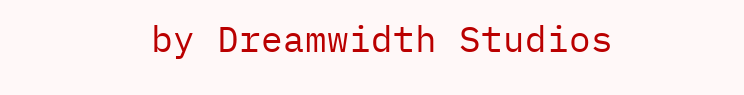by Dreamwidth Studios